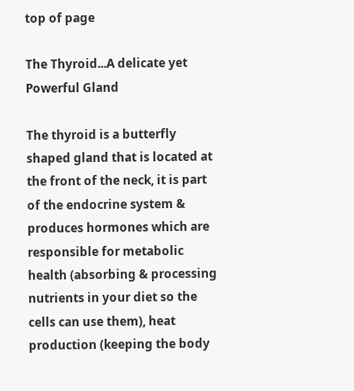top of page

The Thyroid...A delicate yet Powerful Gland

The thyroid is a butterfly shaped gland that is located at the front of the neck, it is part of the endocrine system & produces hormones which are responsible for metabolic health (absorbing & processing nutrients in your diet so the cells can use them), heat production (keeping the body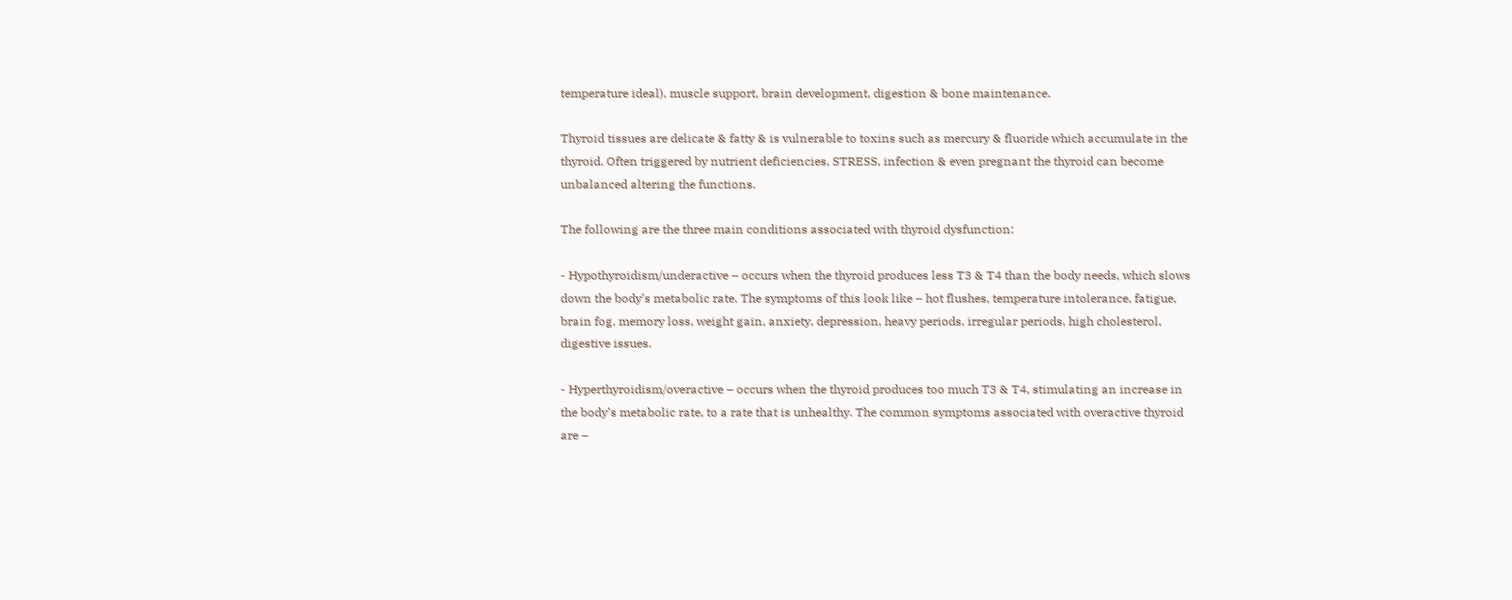temperature ideal), muscle support, brain development, digestion & bone maintenance.

Thyroid tissues are delicate & fatty & is vulnerable to toxins such as mercury & fluoride which accumulate in the thyroid. Often triggered by nutrient deficiencies, STRESS, infection & even pregnant the thyroid can become unbalanced altering the functions.

The following are the three main conditions associated with thyroid dysfunction:

- Hypothyroidism/underactive – occurs when the thyroid produces less T3 & T4 than the body needs, which slows down the body’s metabolic rate. The symptoms of this look like – hot flushes, temperature intolerance, fatigue, brain fog, memory loss, weight gain, anxiety, depression, heavy periods, irregular periods, high cholesterol, digestive issues.

- Hyperthyroidism/overactive – occurs when the thyroid produces too much T3 & T4, stimulating an increase in the body’s metabolic rate, to a rate that is unhealthy. The common symptoms associated with overactive thyroid are –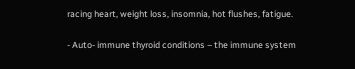racing heart, weight loss, insomnia, hot flushes, fatigue.

- Auto- immune thyroid conditions – the immune system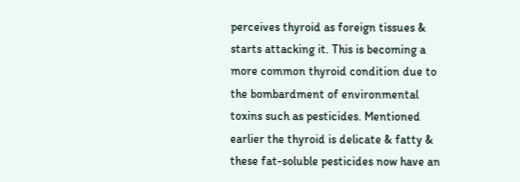perceives thyroid as foreign tissues & starts attacking it. This is becoming a more common thyroid condition due to the bombardment of environmental toxins such as pesticides. Mentioned earlier the thyroid is delicate & fatty & these fat-soluble pesticides now have an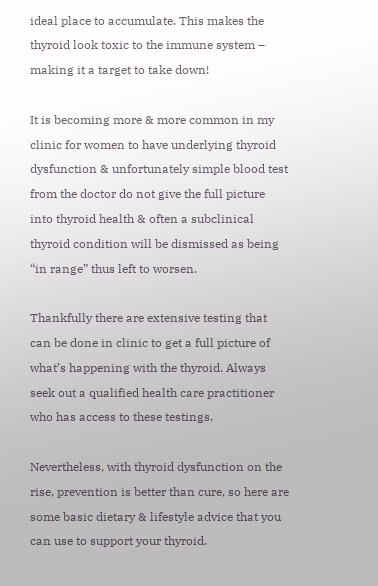ideal place to accumulate. This makes the thyroid look toxic to the immune system – making it a target to take down!

It is becoming more & more common in my clinic for women to have underlying thyroid dysfunction & unfortunately simple blood test from the doctor do not give the full picture into thyroid health & often a subclinical thyroid condition will be dismissed as being “in range” thus left to worsen.

Thankfully there are extensive testing that can be done in clinic to get a full picture of what’s happening with the thyroid. Always seek out a qualified health care practitioner who has access to these testings.

Nevertheless, with thyroid dysfunction on the rise, prevention is better than cure, so here are some basic dietary & lifestyle advice that you can use to support your thyroid.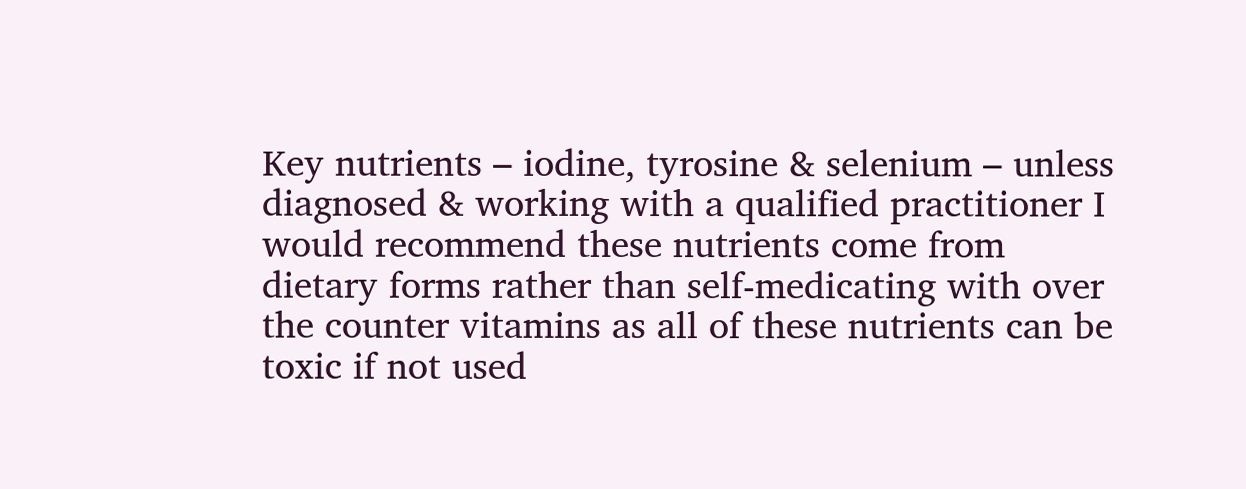Key nutrients – iodine, tyrosine & selenium – unless diagnosed & working with a qualified practitioner I would recommend these nutrients come from dietary forms rather than self-medicating with over the counter vitamins as all of these nutrients can be toxic if not used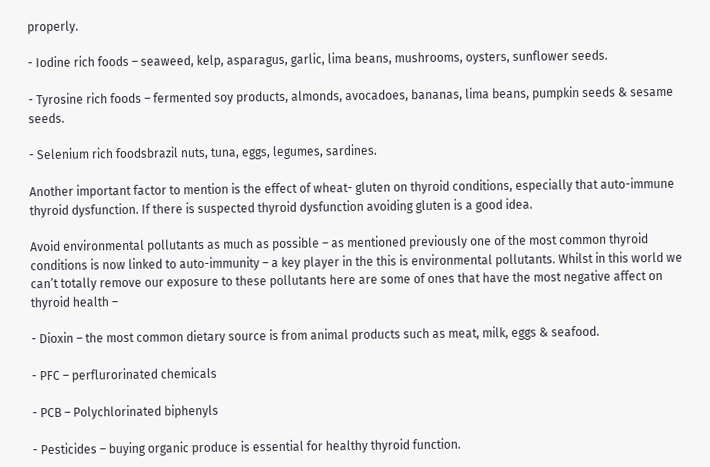properly.

- Iodine rich foods – seaweed, kelp, asparagus, garlic, lima beans, mushrooms, oysters, sunflower seeds.

- Tyrosine rich foods – fermented soy products, almonds, avocadoes, bananas, lima beans, pumpkin seeds & sesame seeds.

- Selenium rich foodsbrazil nuts, tuna, eggs, legumes, sardines.

Another important factor to mention is the effect of wheat- gluten on thyroid conditions, especially that auto-immune thyroid dysfunction. If there is suspected thyroid dysfunction avoiding gluten is a good idea.

Avoid environmental pollutants as much as possible – as mentioned previously one of the most common thyroid conditions is now linked to auto-immunity – a key player in the this is environmental pollutants. Whilst in this world we can’t totally remove our exposure to these pollutants here are some of ones that have the most negative affect on thyroid health –

- Dioxin – the most common dietary source is from animal products such as meat, milk, eggs & seafood.

- PFC – perflurorinated chemicals

- PCB – Polychlorinated biphenyls

- Pesticides – buying organic produce is essential for healthy thyroid function.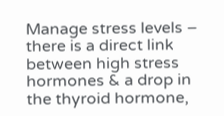Manage stress levels – there is a direct link between high stress hormones & a drop in the thyroid hormone,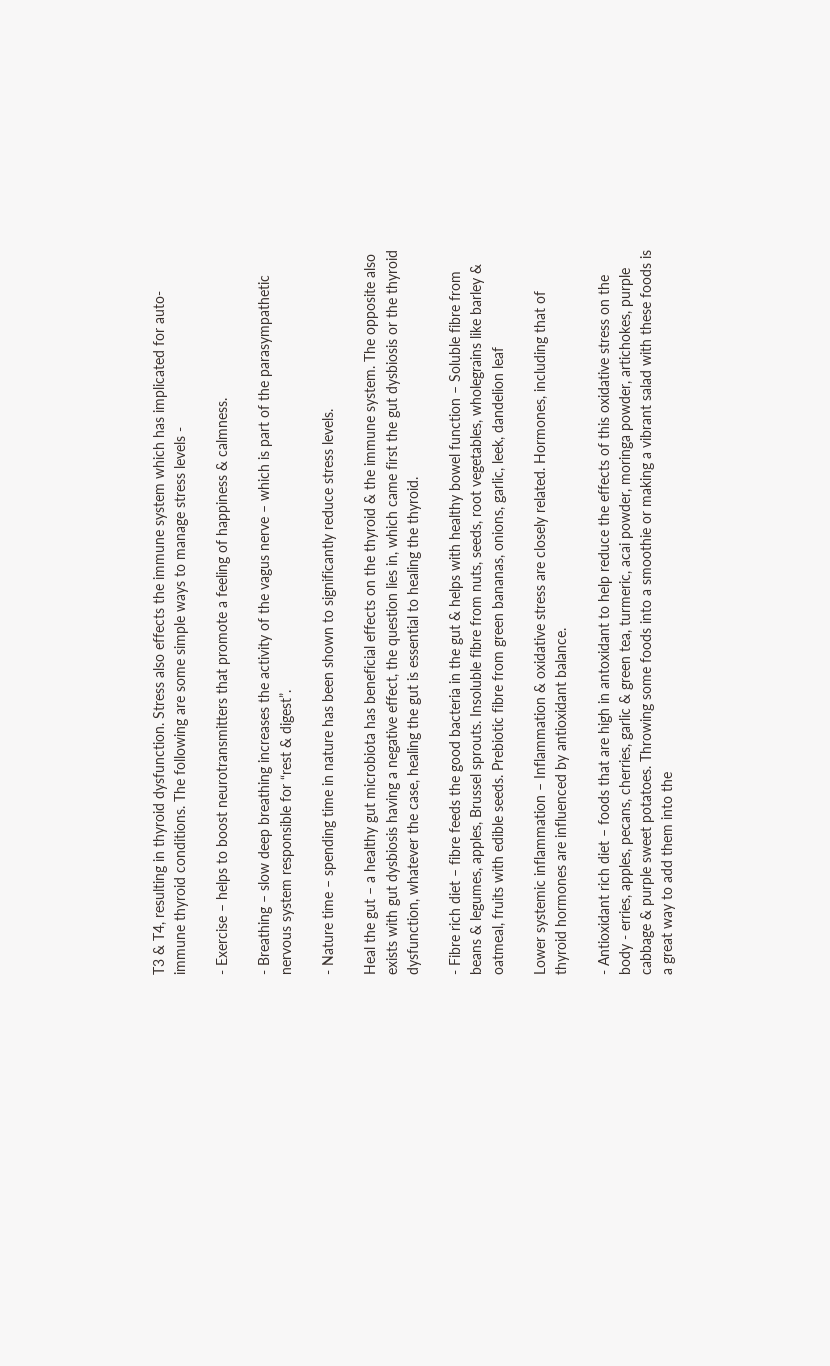T3 & T4, resulting in thyroid dysfunction. Stress also effects the immune system which has implicated for auto-immune thyroid conditions. The following are some simple ways to manage stress levels -

- Exercise – helps to boost neurotransmitters that promote a feeling of happiness & calmness.

- Breathing – slow deep breathing increases the activity of the vagus nerve – which is part of the parasympathetic nervous system responsible for “rest & digest”.

- Nature time – spending time in nature has been shown to significantly reduce stress levels.

Heal the gut – a healthy gut microbiota has beneficial effects on the thyroid & the immune system. The opposite also exists with gut dysbiosis having a negative effect, the question lies in, which came first the gut dysbiosis or the thyroid dysfunction, whatever the case, healing the gut is essential to healing the thyroid.

- Fibre rich diet – fibre feeds the good bacteria in the gut & helps with healthy bowel function – Soluble fibre from beans & legumes, apples, Brussel sprouts. Insoluble fibre from nuts, seeds, root vegetables, wholegrains like barley & oatmeal, fruits with edible seeds. Prebiotic fibre from green bananas, onions, garlic, leek, dandelion leaf

Lower systemic inflammation – Inflammation & oxidative stress are closely related. Hormones, including that of thyroid hormones are influenced by antioxidant balance.

- Antioxidant rich diet – foods that are high in antoxidant to help reduce the effects of this oxidative stress on the body - erries, apples, pecans, cherries, garlic & green tea, turmeric, acai powder, moringa powder, artichokes, purple cabbage & purple sweet potatoes. Throwing some foods into a smoothie or making a vibrant salad with these foods is a great way to add them into the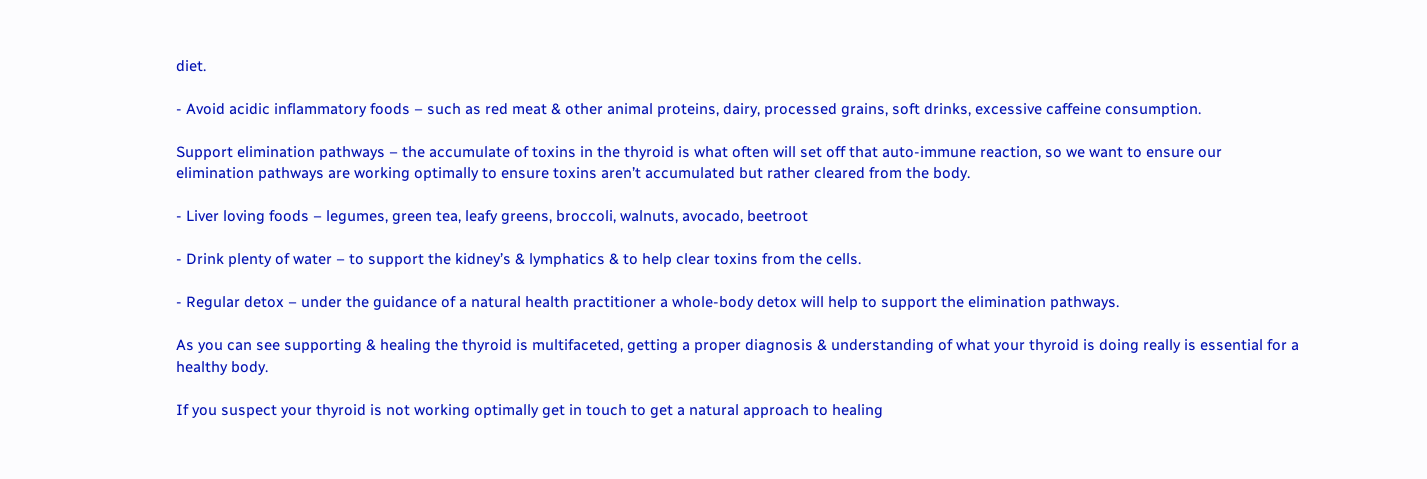diet.

- Avoid acidic inflammatory foods – such as red meat & other animal proteins, dairy, processed grains, soft drinks, excessive caffeine consumption.

Support elimination pathways – the accumulate of toxins in the thyroid is what often will set off that auto-immune reaction, so we want to ensure our elimination pathways are working optimally to ensure toxins aren’t accumulated but rather cleared from the body.

- Liver loving foods – legumes, green tea, leafy greens, broccoli, walnuts, avocado, beetroot

- Drink plenty of water – to support the kidney’s & lymphatics & to help clear toxins from the cells.

- Regular detox – under the guidance of a natural health practitioner a whole-body detox will help to support the elimination pathways.

As you can see supporting & healing the thyroid is multifaceted, getting a proper diagnosis & understanding of what your thyroid is doing really is essential for a healthy body.

If you suspect your thyroid is not working optimally get in touch to get a natural approach to healing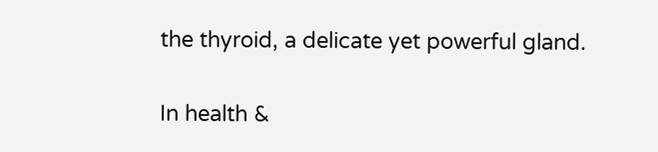the thyroid, a delicate yet powerful gland.

In health &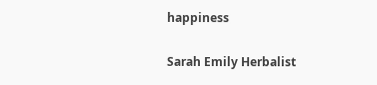happiness

Sarah Emily Herbalist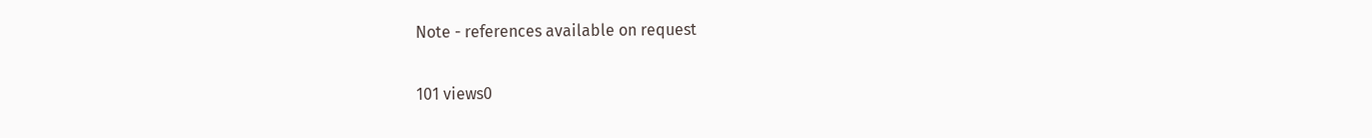Note - references available on request

101 views0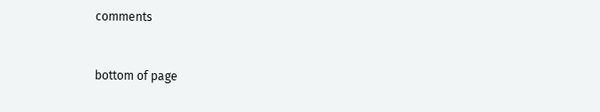comments


bottom of page